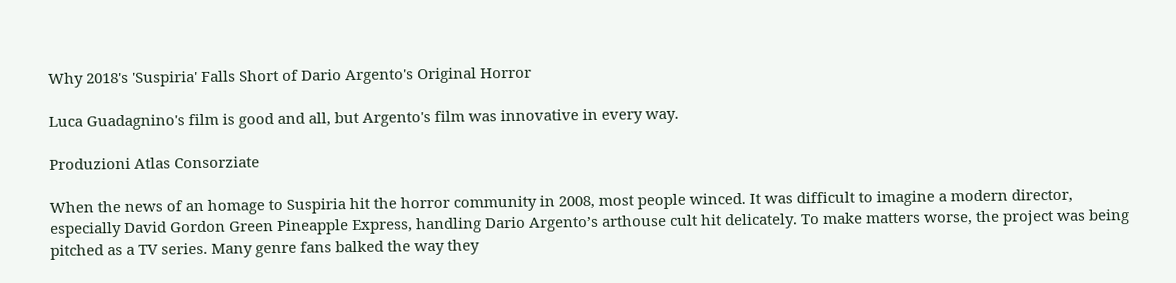Why 2018's 'Suspiria' Falls Short of Dario Argento's Original Horror

Luca Guadagnino's film is good and all, but Argento's film was innovative in every way.

Produzioni Atlas Consorziate

When the news of an homage to Suspiria hit the horror community in 2008, most people winced. It was difficult to imagine a modern director, especially David Gordon Green Pineapple Express, handling Dario Argento’s arthouse cult hit delicately. To make matters worse, the project was being pitched as a TV series. Many genre fans balked the way they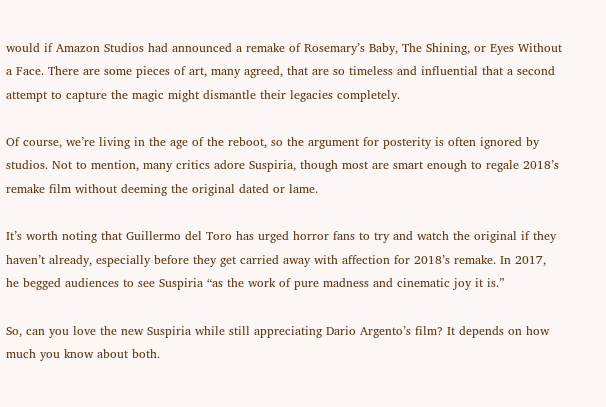would if Amazon Studios had announced a remake of Rosemary’s Baby, The Shining, or Eyes Without a Face. There are some pieces of art, many agreed, that are so timeless and influential that a second attempt to capture the magic might dismantle their legacies completely.

Of course, we’re living in the age of the reboot, so the argument for posterity is often ignored by studios. Not to mention, many critics adore Suspiria, though most are smart enough to regale 2018’s remake film without deeming the original dated or lame.

It’s worth noting that Guillermo del Toro has urged horror fans to try and watch the original if they haven’t already, especially before they get carried away with affection for 2018’s remake. In 2017, he begged audiences to see Suspiria “as the work of pure madness and cinematic joy it is.”

So, can you love the new Suspiria while still appreciating Dario Argento’s film? It depends on how much you know about both.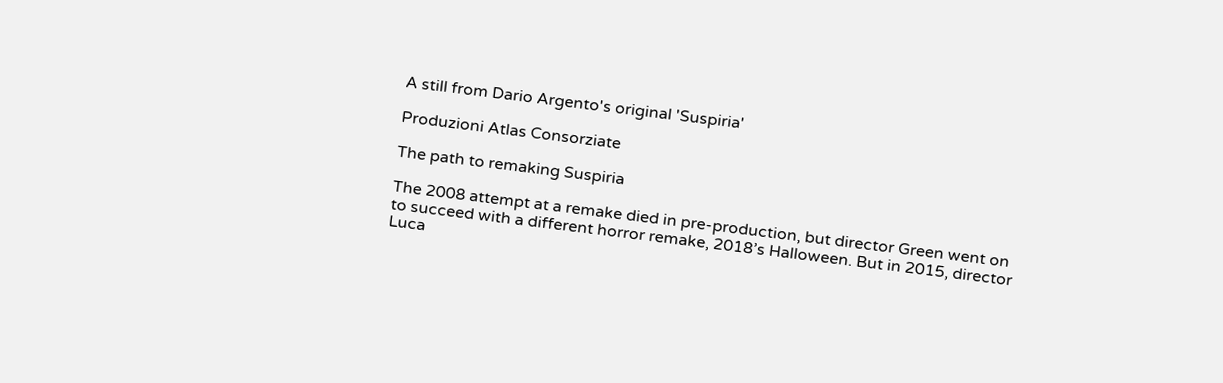A still from Dario Argento's original 'Suspiria'

Produzioni Atlas Consorziate

The path to remaking Suspiria

The 2008 attempt at a remake died in pre-production, but director Green went on to succeed with a different horror remake, 2018’s Halloween. But in 2015, director Luca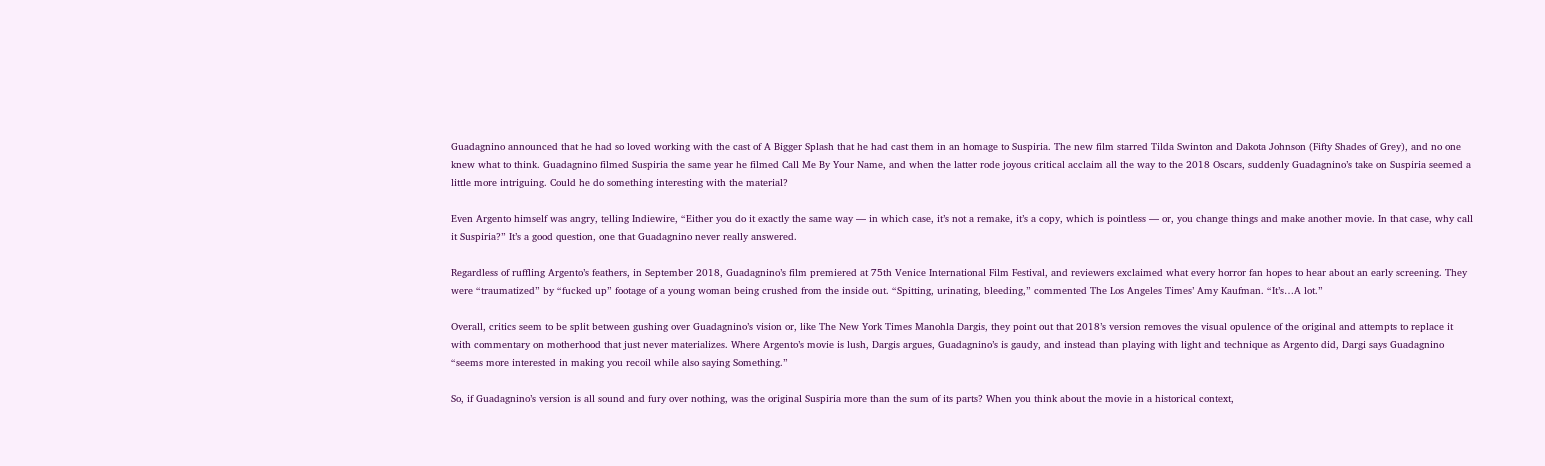Guadagnino announced that he had so loved working with the cast of A Bigger Splash that he had cast them in an homage to Suspiria. The new film starred Tilda Swinton and Dakota Johnson (Fifty Shades of Grey), and no one knew what to think. Guadagnino filmed Suspiria the same year he filmed Call Me By Your Name, and when the latter rode joyous critical acclaim all the way to the 2018 Oscars, suddenly Guadagnino’s take on Suspiria seemed a little more intriguing. Could he do something interesting with the material?

Even Argento himself was angry, telling Indiewire, “Either you do it exactly the same way — in which case, it’s not a remake, it’s a copy, which is pointless — or, you change things and make another movie. In that case, why call it Suspiria?” It’s a good question, one that Guadagnino never really answered.

Regardless of ruffling Argento’s feathers, in September 2018, Guadagnino’s film premiered at 75th Venice International Film Festival, and reviewers exclaimed what every horror fan hopes to hear about an early screening. They were “traumatized” by “fucked up” footage of a young woman being crushed from the inside out. “Spitting, urinating, bleeding,” commented The Los Angeles Times’ Amy Kaufman. “It’s…A lot.”

Overall, critics seem to be split between gushing over Guadagnino’s vision or, like The New York Times Manohla Dargis, they point out that 2018’s version removes the visual opulence of the original and attempts to replace it with commentary on motherhood that just never materializes. Where Argento’s movie is lush, Dargis argues, Guadagnino’s is gaudy, and instead than playing with light and technique as Argento did, Dargi says Guadagnino “seems more interested in making you recoil while also saying Something.”

So, if Guadagnino’s version is all sound and fury over nothing, was the original Suspiria more than the sum of its parts? When you think about the movie in a historical context,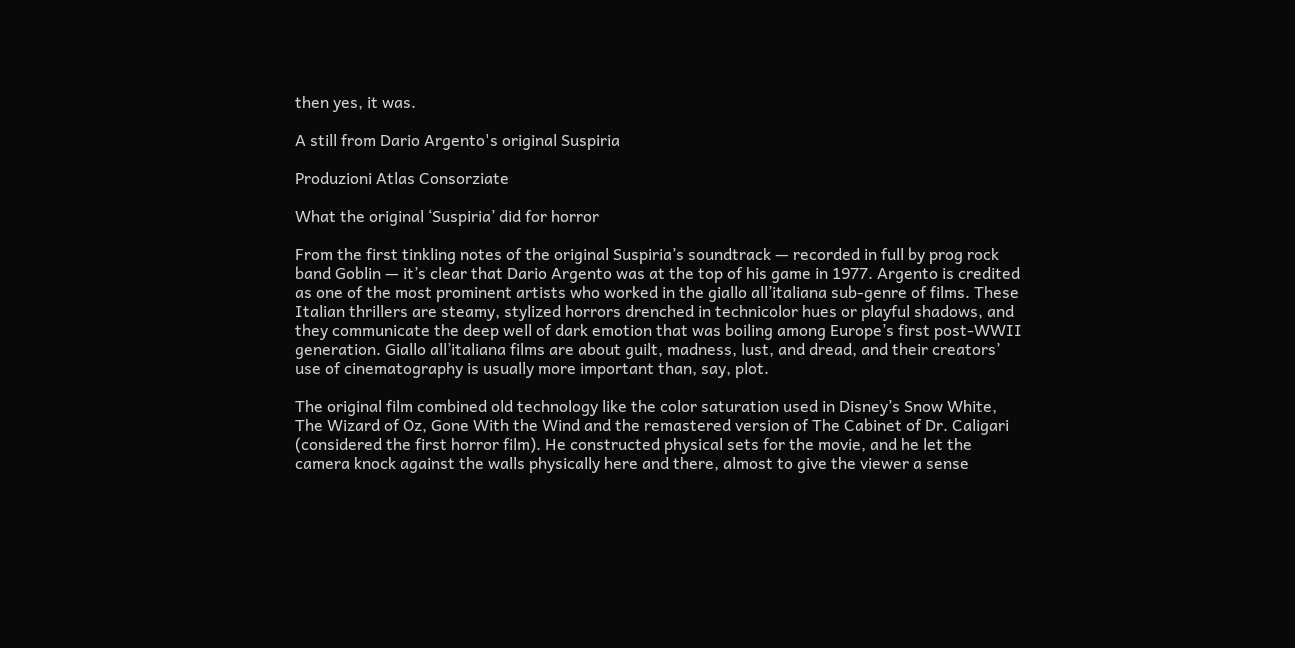then yes, it was.

A still from Dario Argento's original Suspiria

Produzioni Atlas Consorziate

What the original ‘Suspiria’ did for horror

From the first tinkling notes of the original Suspiria’s soundtrack — recorded in full by prog rock band Goblin — it’s clear that Dario Argento was at the top of his game in 1977. Argento is credited as one of the most prominent artists who worked in the giallo all’italiana sub-genre of films. These Italian thrillers are steamy, stylized horrors drenched in technicolor hues or playful shadows, and they communicate the deep well of dark emotion that was boiling among Europe’s first post-WWII generation. Giallo all’italiana films are about guilt, madness, lust, and dread, and their creators’ use of cinematography is usually more important than, say, plot.

The original film combined old technology like the color saturation used in Disney’s Snow White, The Wizard of Oz, Gone With the Wind and the remastered version of The Cabinet of Dr. Caligari (considered the first horror film). He constructed physical sets for the movie, and he let the camera knock against the walls physically here and there, almost to give the viewer a sense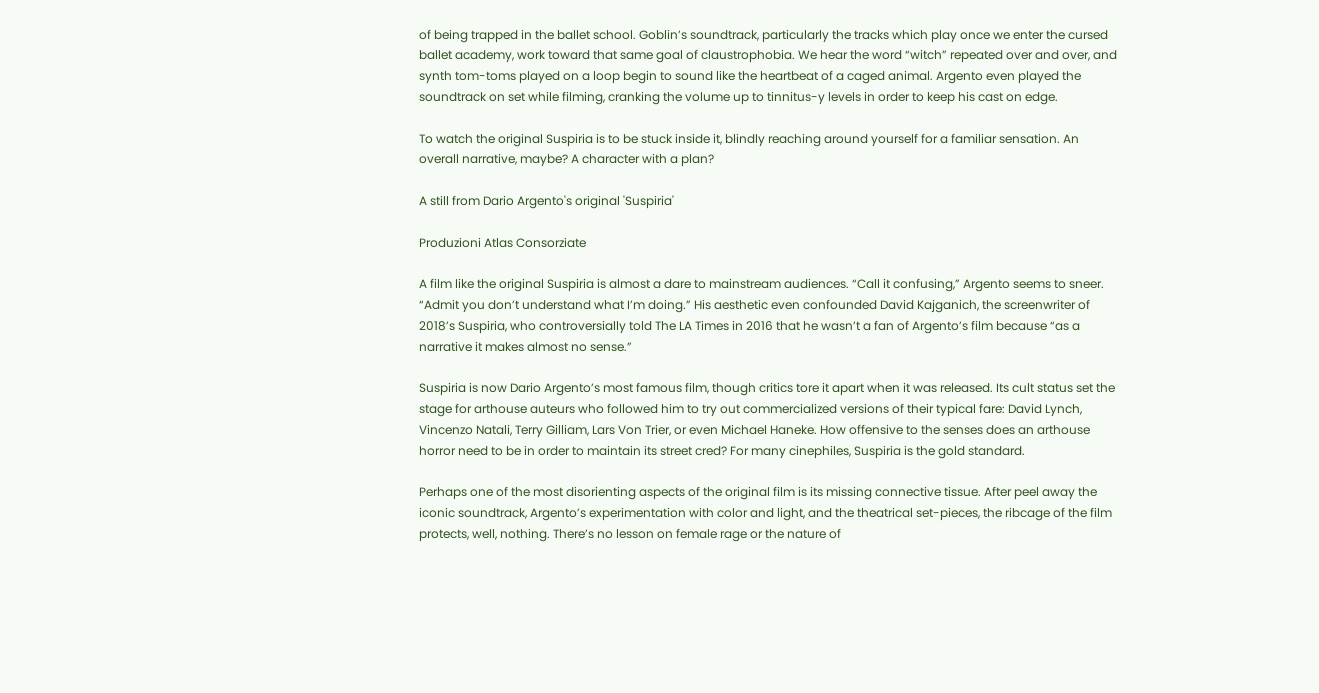of being trapped in the ballet school. Goblin’s soundtrack, particularly the tracks which play once we enter the cursed ballet academy, work toward that same goal of claustrophobia. We hear the word “witch” repeated over and over, and synth tom-toms played on a loop begin to sound like the heartbeat of a caged animal. Argento even played the soundtrack on set while filming, cranking the volume up to tinnitus-y levels in order to keep his cast on edge.

To watch the original Suspiria is to be stuck inside it, blindly reaching around yourself for a familiar sensation. An overall narrative, maybe? A character with a plan?

A still from Dario Argento's original 'Suspiria'

Produzioni Atlas Consorziate

A film like the original Suspiria is almost a dare to mainstream audiences. “Call it confusing,” Argento seems to sneer. “Admit you don’t understand what I’m doing.” His aesthetic even confounded David Kajganich, the screenwriter of 2018’s Suspiria, who controversially told The LA Times in 2016 that he wasn’t a fan of Argento’s film because “as a narrative it makes almost no sense.”

Suspiria is now Dario Argento’s most famous film, though critics tore it apart when it was released. Its cult status set the stage for arthouse auteurs who followed him to try out commercialized versions of their typical fare: David Lynch, Vincenzo Natali, Terry Gilliam, Lars Von Trier, or even Michael Haneke. How offensive to the senses does an arthouse horror need to be in order to maintain its street cred? For many cinephiles, Suspiria is the gold standard.

Perhaps one of the most disorienting aspects of the original film is its missing connective tissue. After peel away the iconic soundtrack, Argento’s experimentation with color and light, and the theatrical set-pieces, the ribcage of the film protects, well, nothing. There’s no lesson on female rage or the nature of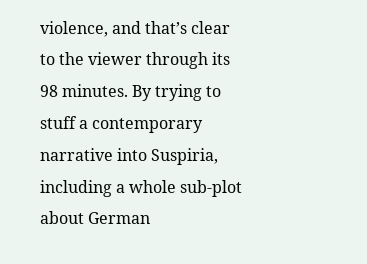violence, and that’s clear to the viewer through its 98 minutes. By trying to stuff a contemporary narrative into Suspiria, including a whole sub-plot about German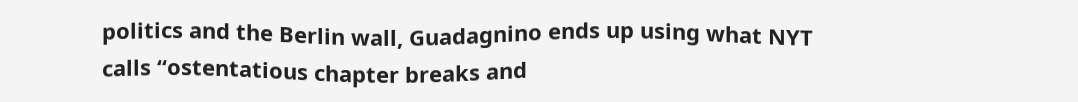politics and the Berlin wall, Guadagnino ends up using what NYT calls “ostentatious chapter breaks and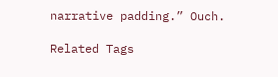narrative padding.” Ouch.

Related Tags